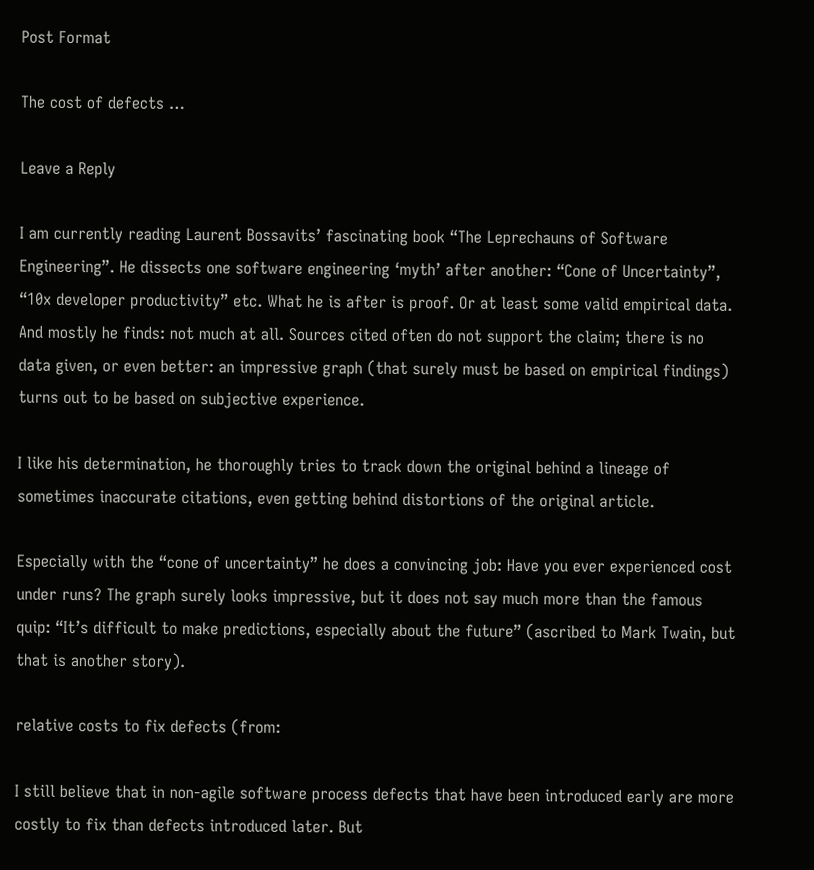Post Format

The cost of defects …

Leave a Reply

I am currently reading Laurent Bossavits’ fascinating book “The Leprechauns of Software Engineering”. He dissects one software engineering ‘myth’ after another: “Cone of Uncertainty”, “10x developer productivity” etc. What he is after is proof. Or at least some valid empirical data. And mostly he finds: not much at all. Sources cited often do not support the claim; there is no data given, or even better: an impressive graph (that surely must be based on empirical findings) turns out to be based on subjective experience.

I like his determination, he thoroughly tries to track down the original behind a lineage of sometimes inaccurate citations, even getting behind distortions of the original article.

Especially with the “cone of uncertainty” he does a convincing job: Have you ever experienced cost under runs? The graph surely looks impressive, but it does not say much more than the famous quip: “It’s difficult to make predictions, especially about the future” (ascribed to Mark Twain, but that is another story).

relative costs to fix defects (from:

I still believe that in non-agile software process defects that have been introduced early are more costly to fix than defects introduced later. But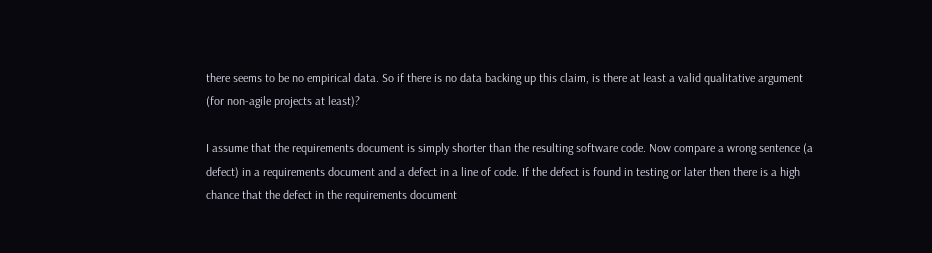there seems to be no empirical data. So if there is no data backing up this claim, is there at least a valid qualitative argument (for non-agile projects at least)?

I assume that the requirements document is simply shorter than the resulting software code. Now compare a wrong sentence (a defect) in a requirements document and a defect in a line of code. If the defect is found in testing or later then there is a high chance that the defect in the requirements document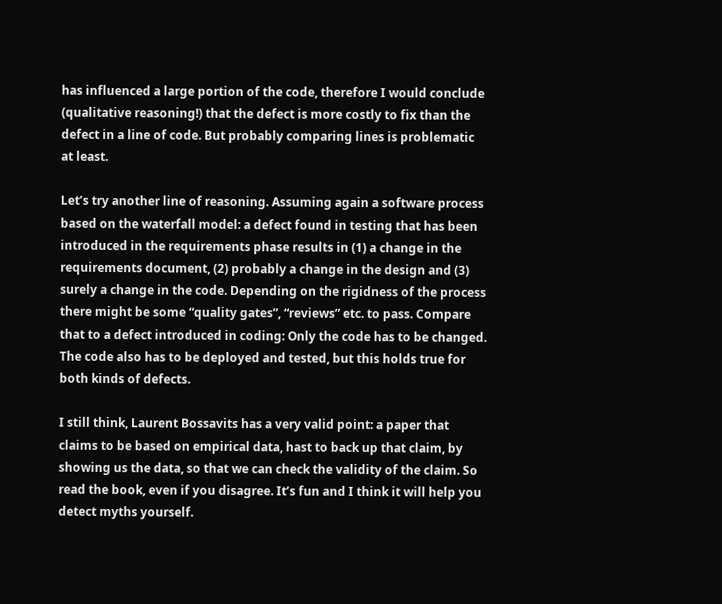has influenced a large portion of the code, therefore I would conclude (qualitative reasoning!) that the defect is more costly to fix than the defect in a line of code. But probably comparing lines is problematic at least.

Let’s try another line of reasoning. Assuming again a software process based on the waterfall model: a defect found in testing that has been introduced in the requirements phase results in (1) a change in the requirements document, (2) probably a change in the design and (3) surely a change in the code. Depending on the rigidness of the process there might be some “quality gates”, “reviews” etc. to pass. Compare that to a defect introduced in coding: Only the code has to be changed. The code also has to be deployed and tested, but this holds true for both kinds of defects.

I still think, Laurent Bossavits has a very valid point: a paper that claims to be based on empirical data, hast to back up that claim, by showing us the data, so that we can check the validity of the claim. So read the book, even if you disagree. It’s fun and I think it will help you detect myths yourself.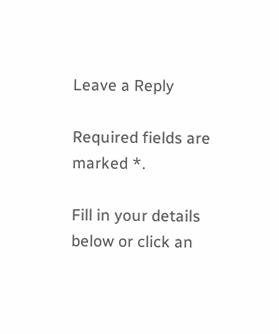Leave a Reply

Required fields are marked *.

Fill in your details below or click an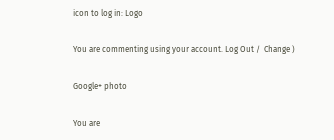icon to log in: Logo

You are commenting using your account. Log Out /  Change )

Google+ photo

You are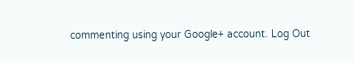commenting using your Google+ account. Log Out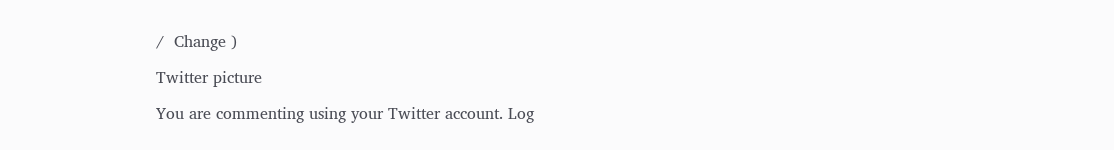/  Change )

Twitter picture

You are commenting using your Twitter account. Log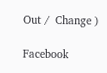Out /  Change )

Facebook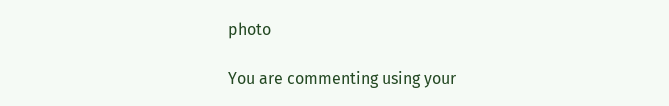photo

You are commenting using your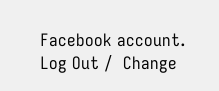Facebook account. Log Out /  Change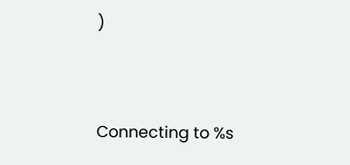)


Connecting to %s